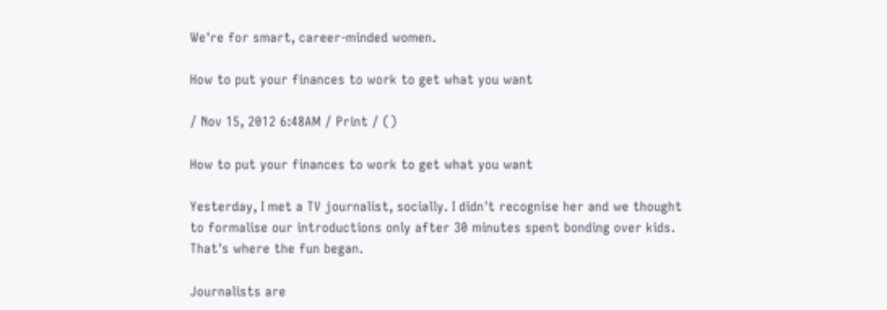We're for smart, career-minded women.

How to put your finances to work to get what you want

/ Nov 15, 2012 6:48AM / Print / ()

How to put your finances to work to get what you want

Yesterday, I met a TV journalist, socially. I didn't recognise her and we thought to formalise our introductions only after 30 minutes spent bonding over kids. That's where the fun began.

Journalists are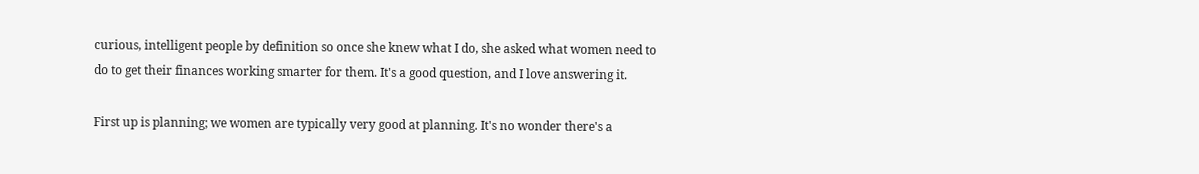curious, intelligent people by definition so once she knew what I do, she asked what women need to do to get their finances working smarter for them. It's a good question, and I love answering it.

First up is planning; we women are typically very good at planning. It's no wonder there's a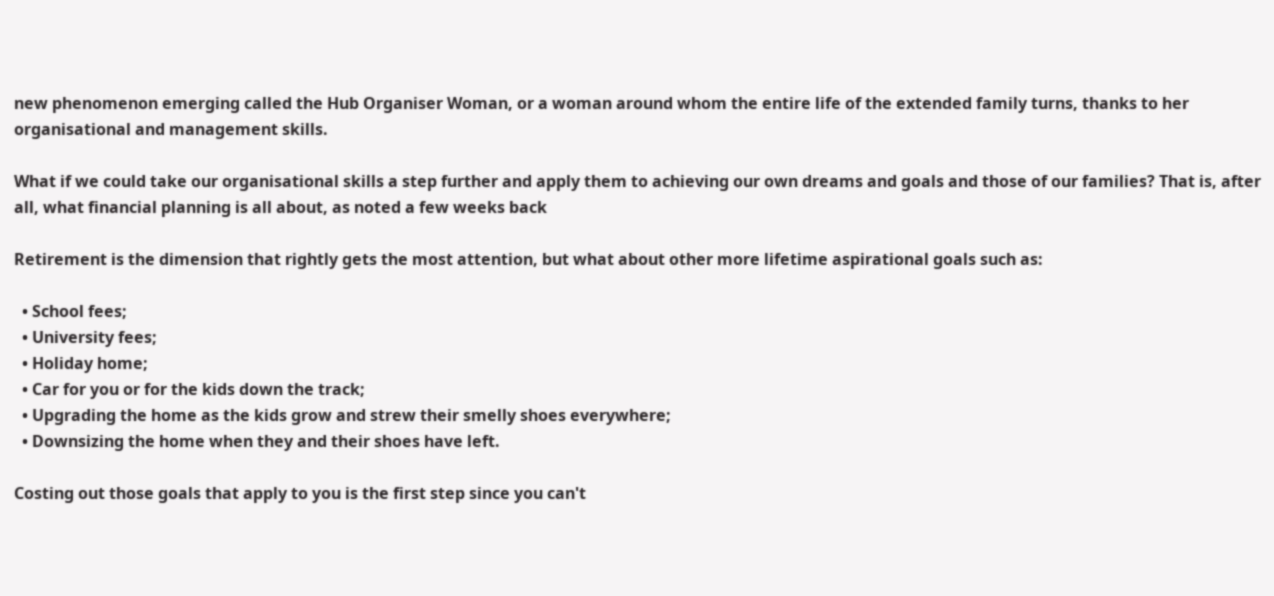new phenomenon emerging called the Hub Organiser Woman, or a woman around whom the entire life of the extended family turns, thanks to her organisational and management skills.

What if we could take our organisational skills a step further and apply them to achieving our own dreams and goals and those of our families? That is, after all, what financial planning is all about, as noted a few weeks back

Retirement is the dimension that rightly gets the most attention, but what about other more lifetime aspirational goals such as:

  • School fees;
  • University fees;
  • Holiday home;
  • Car for you or for the kids down the track;
  • Upgrading the home as the kids grow and strew their smelly shoes everywhere;
  • Downsizing the home when they and their shoes have left.

Costing out those goals that apply to you is the first step since you can't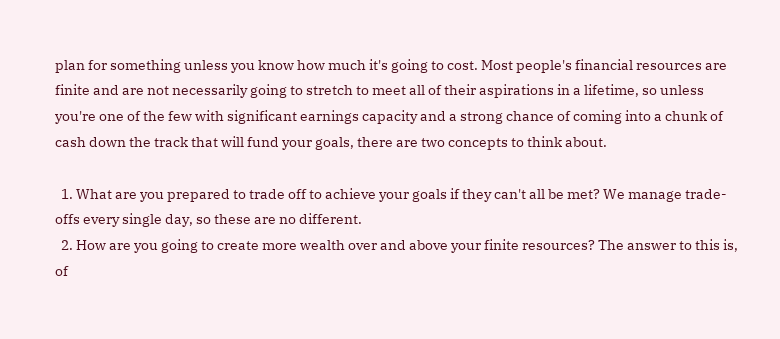plan for something unless you know how much it's going to cost. Most people's financial resources are finite and are not necessarily going to stretch to meet all of their aspirations in a lifetime, so unless you're one of the few with significant earnings capacity and a strong chance of coming into a chunk of cash down the track that will fund your goals, there are two concepts to think about.

  1. What are you prepared to trade off to achieve your goals if they can't all be met? We manage trade-offs every single day, so these are no different.
  2. How are you going to create more wealth over and above your finite resources? The answer to this is, of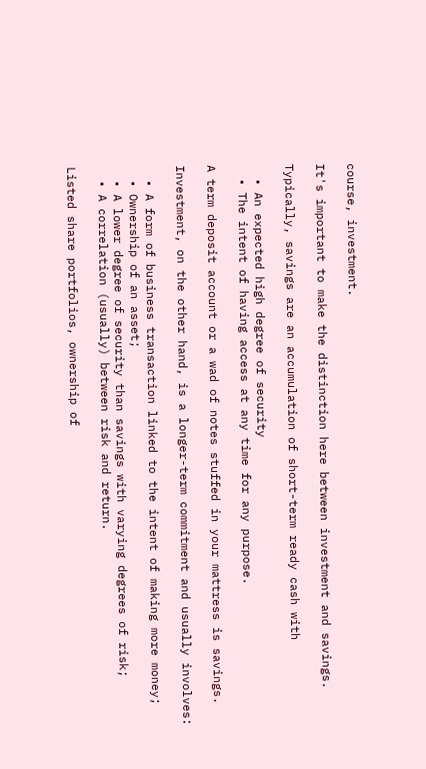course, investment.

It's important to make the distinction here between investment and savings.

Typically, savings are an accumulation of short-term ready cash with

  • An expected high degree of security
  • The intent of having access at any time for any purpose.

A term deposit account or a wad of notes stuffed in your mattress is savings.

Investment, on the other hand, is a longer-term commitment and usually involves:

  • A form of business transaction linked to the intent of making more money;
  • Ownership of an asset;
  • A lower degree of security than savings with varying degrees of risk;
  • A correlation (usually) between risk and return.

Listed share portfolios, ownership of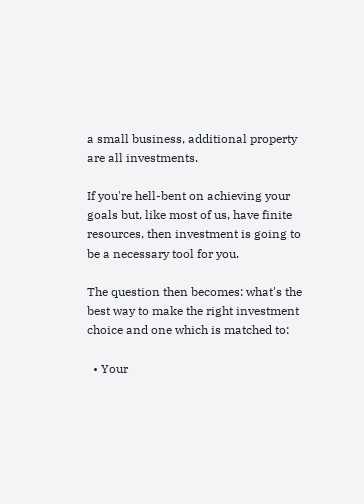a small business, additional property are all investments.

If you're hell-bent on achieving your goals but, like most of us, have finite resources, then investment is going to be a necessary tool for you.

The question then becomes: what's the best way to make the right investment choice and one which is matched to:

  • Your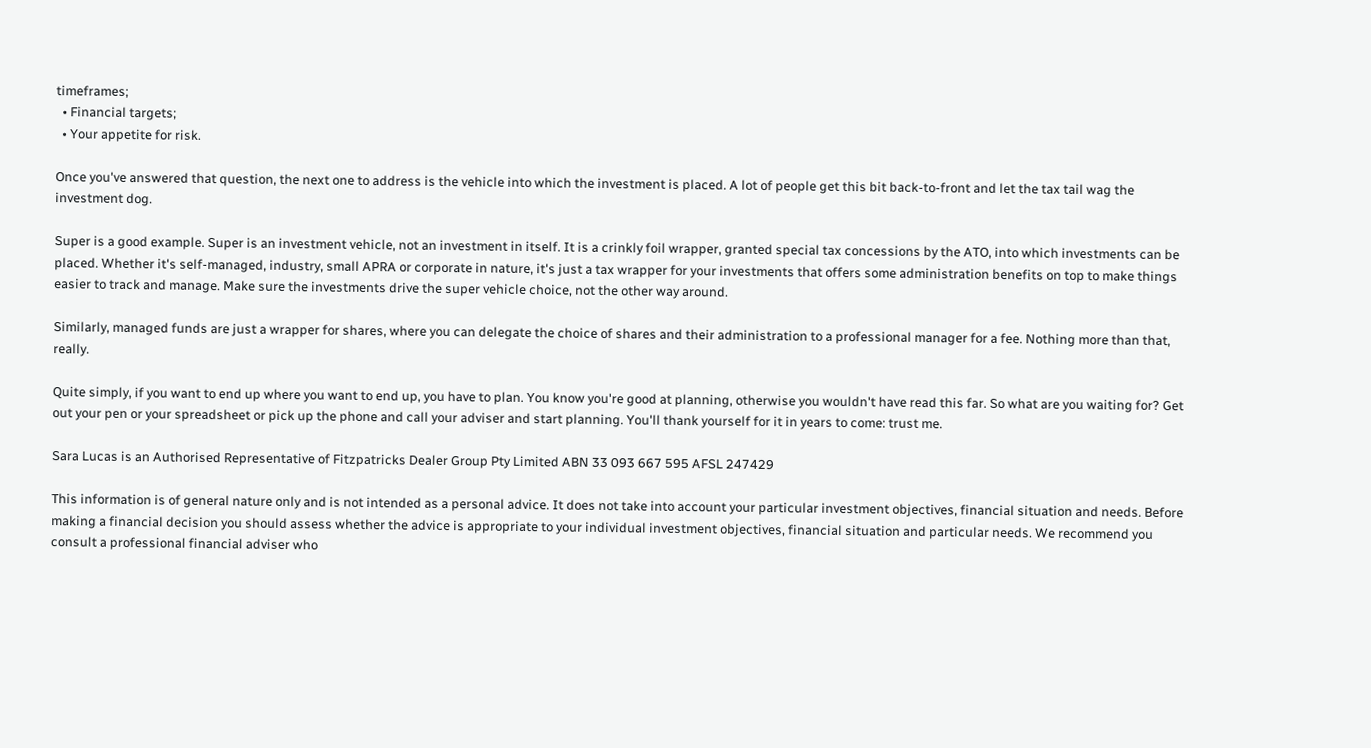timeframes;
  • Financial targets;
  • Your appetite for risk.

Once you've answered that question, the next one to address is the vehicle into which the investment is placed. A lot of people get this bit back-to-front and let the tax tail wag the investment dog.

Super is a good example. Super is an investment vehicle, not an investment in itself. It is a crinkly foil wrapper, granted special tax concessions by the ATO, into which investments can be placed. Whether it's self-managed, industry, small APRA or corporate in nature, it's just a tax wrapper for your investments that offers some administration benefits on top to make things easier to track and manage. Make sure the investments drive the super vehicle choice, not the other way around.

Similarly, managed funds are just a wrapper for shares, where you can delegate the choice of shares and their administration to a professional manager for a fee. Nothing more than that, really.

Quite simply, if you want to end up where you want to end up, you have to plan. You know you're good at planning, otherwise you wouldn't have read this far. So what are you waiting for? Get out your pen or your spreadsheet or pick up the phone and call your adviser and start planning. You'll thank yourself for it in years to come: trust me.

Sara Lucas is an Authorised Representative of Fitzpatricks Dealer Group Pty Limited ABN 33 093 667 595 AFSL 247429

This information is of general nature only and is not intended as a personal advice. It does not take into account your particular investment objectives, financial situation and needs. Before making a financial decision you should assess whether the advice is appropriate to your individual investment objectives, financial situation and particular needs. We recommend you consult a professional financial adviser who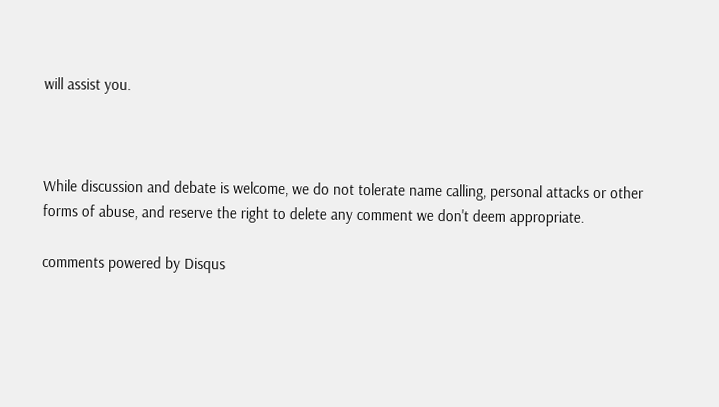will assist you.



While discussion and debate is welcome, we do not tolerate name calling, personal attacks or other forms of abuse, and reserve the right to delete any comment we don't deem appropriate.

comments powered by Disqus